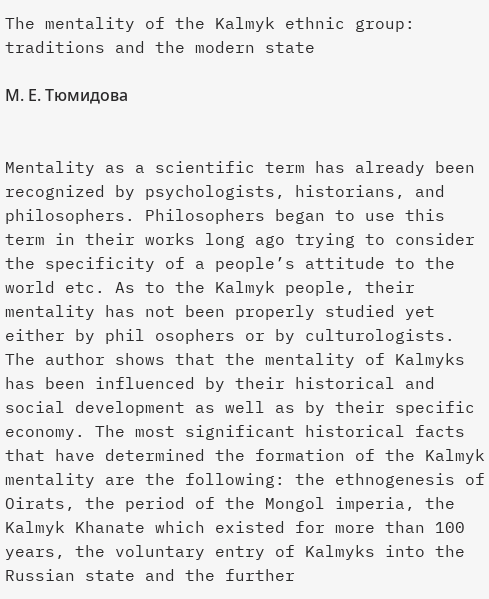The mentality of the Kalmyk ethnic group: traditions and the modern state

М. Е. Тюмидова


Mentality as a scientific term has already been recognized by psychologists, historians, and philosophers. Philosophers began to use this term in their works long ago trying to consider the specificity of a people’s attitude to the world etc. As to the Kalmyk people, their mentality has not been properly studied yet either by phil osophers or by culturologists. The author shows that the mentality of Kalmyks has been influenced by their historical and social development as well as by their specific economy. The most significant historical facts that have determined the formation of the Kalmyk mentality are the following: the ethnogenesis of Oirats, the period of the Mongol imperia, the Kalmyk Khanate which existed for more than 100 years, the voluntary entry of Kalmyks into the Russian state and the further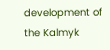development of the Kalmyk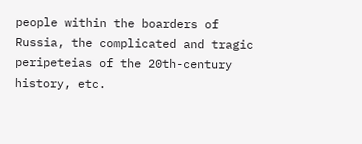people within the boarders of Russia, the complicated and tragic peripeteias of the 20th-century history, etc.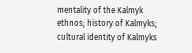mentality of the Kalmyk ethnos; history of Kalmyks; cultural identity of Kalmyks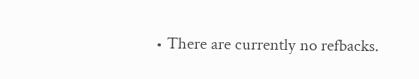• There are currently no refbacks.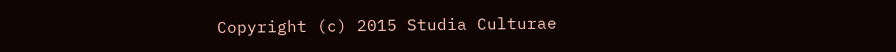Copyright (c) 2015 Studia Culturae